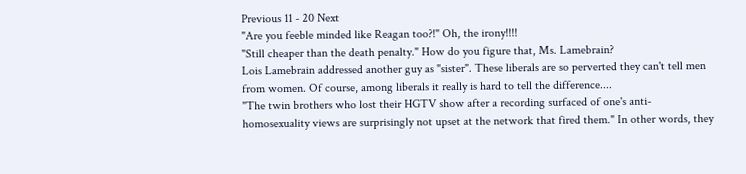Previous 11 - 20 Next
"Are you feeble minded like Reagan too?!" Oh, the irony!!!!
"Still cheaper than the death penalty." How do you figure that, Ms. Lamebrain?
Lois Lamebrain addressed another guy as "sister". These liberals are so perverted they can't tell men from women. Of course, among liberals it really is hard to tell the difference....
"The twin brothers who lost their HGTV show after a recording surfaced of one's anti-homosexuality views are surprisingly not upset at the network that fired them." In other words, they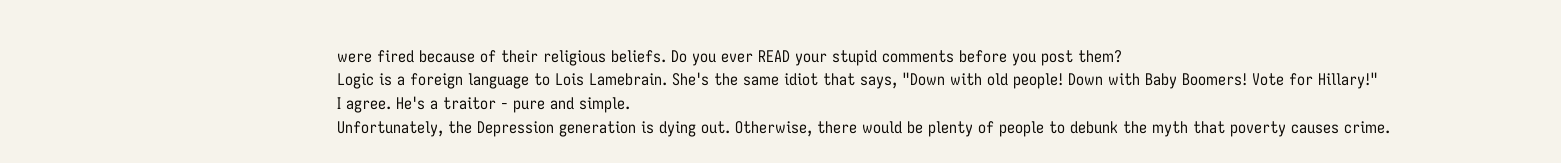were fired because of their religious beliefs. Do you ever READ your stupid comments before you post them?
Logic is a foreign language to Lois Lamebrain. She's the same idiot that says, "Down with old people! Down with Baby Boomers! Vote for Hillary!"
I agree. He's a traitor - pure and simple.
Unfortunately, the Depression generation is dying out. Otherwise, there would be plenty of people to debunk the myth that poverty causes crime.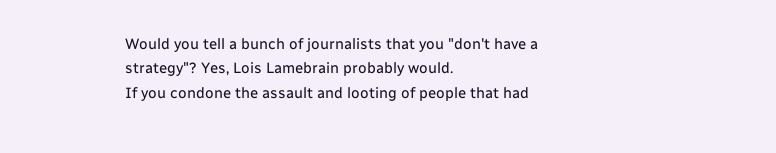Would you tell a bunch of journalists that you "don't have a strategy"? Yes, Lois Lamebrain probably would.
If you condone the assault and looting of people that had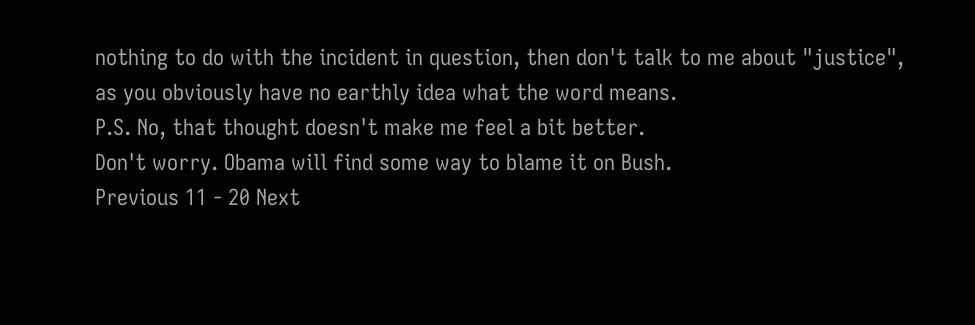nothing to do with the incident in question, then don't talk to me about "justice", as you obviously have no earthly idea what the word means.
P.S. No, that thought doesn't make me feel a bit better.
Don't worry. Obama will find some way to blame it on Bush.
Previous 11 - 20 Next